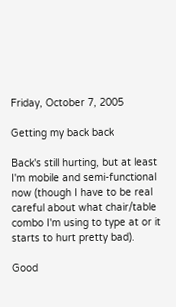Friday, October 7, 2005

Getting my back back

Back's still hurting, but at least I'm mobile and semi-functional now (though I have to be real careful about what chair/table combo I'm using to type at or it starts to hurt pretty bad).

Good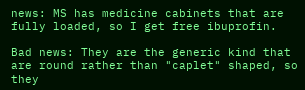news: MS has medicine cabinets that are fully loaded, so I get free ibuprofin.

Bad news: They are the generic kind that are round rather than "caplet" shaped, so they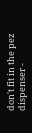don't fit in the pez dispenser -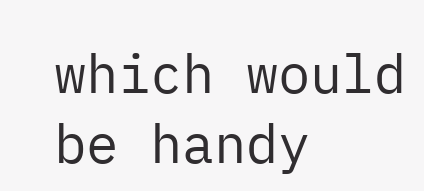which would be handy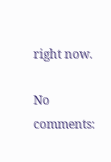right now.

No comments: